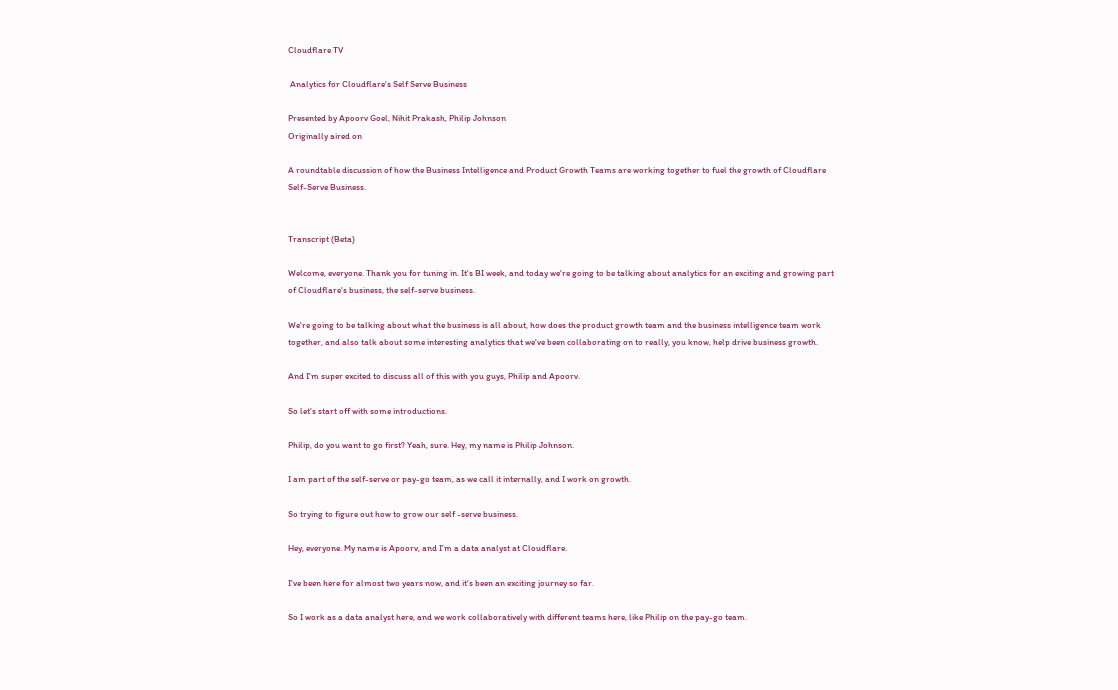Cloudflare TV

 Analytics for Cloudflare's Self Serve Business

Presented by Apoorv Goel, Nihit Prakash, Philip Johnson
Originally aired on

A roundtable discussion of how the Business Intelligence and Product Growth Teams are working together to fuel the growth of Cloudflare Self-Serve Business.


Transcript (Beta)

Welcome, everyone. Thank you for tuning in. It's BI week, and today we're going to be talking about analytics for an exciting and growing part of Cloudflare's business, the self-serve business.

We're going to be talking about what the business is all about, how does the product growth team and the business intelligence team work together, and also talk about some interesting analytics that we've been collaborating on to really, you know, help drive business growth.

And I'm super excited to discuss all of this with you guys, Philip and Apoorv.

So let's start off with some introductions.

Philip, do you want to go first? Yeah, sure. Hey, my name is Philip Johnson.

I am part of the self-serve or pay-go team, as we call it internally, and I work on growth.

So trying to figure out how to grow our self -serve business.

Hey, everyone. My name is Apoorv, and I'm a data analyst at Cloudflare.

I've been here for almost two years now, and it's been an exciting journey so far.

So I work as a data analyst here, and we work collaboratively with different teams here, like Philip on the pay-go team.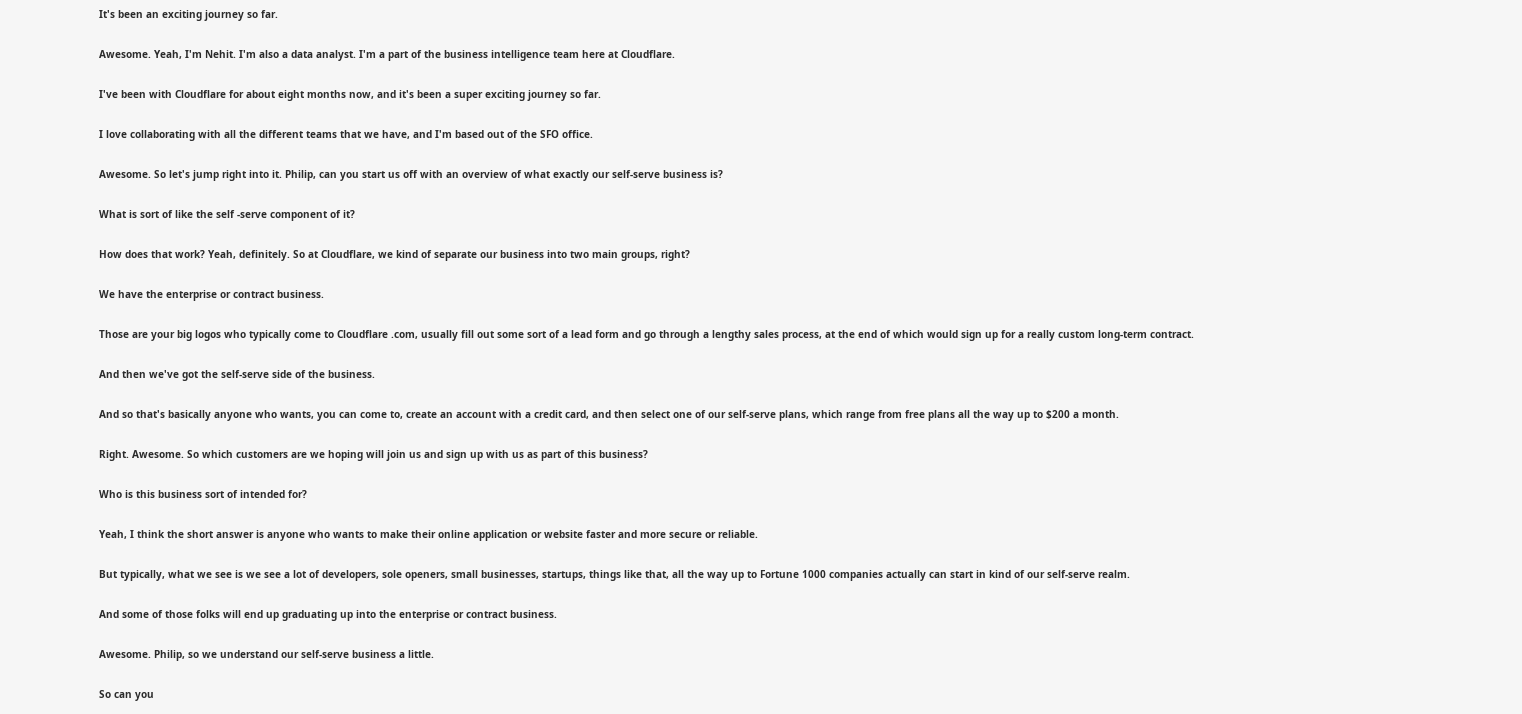It's been an exciting journey so far.

Awesome. Yeah, I'm Nehit. I'm also a data analyst. I'm a part of the business intelligence team here at Cloudflare.

I've been with Cloudflare for about eight months now, and it's been a super exciting journey so far.

I love collaborating with all the different teams that we have, and I'm based out of the SFO office.

Awesome. So let's jump right into it. Philip, can you start us off with an overview of what exactly our self-serve business is?

What is sort of like the self -serve component of it?

How does that work? Yeah, definitely. So at Cloudflare, we kind of separate our business into two main groups, right?

We have the enterprise or contract business.

Those are your big logos who typically come to Cloudflare .com, usually fill out some sort of a lead form and go through a lengthy sales process, at the end of which would sign up for a really custom long-term contract.

And then we've got the self-serve side of the business.

And so that's basically anyone who wants, you can come to, create an account with a credit card, and then select one of our self-serve plans, which range from free plans all the way up to $200 a month.

Right. Awesome. So which customers are we hoping will join us and sign up with us as part of this business?

Who is this business sort of intended for?

Yeah, I think the short answer is anyone who wants to make their online application or website faster and more secure or reliable.

But typically, what we see is we see a lot of developers, sole openers, small businesses, startups, things like that, all the way up to Fortune 1000 companies actually can start in kind of our self-serve realm.

And some of those folks will end up graduating up into the enterprise or contract business.

Awesome. Philip, so we understand our self-serve business a little.

So can you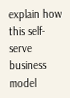explain how this self-serve business model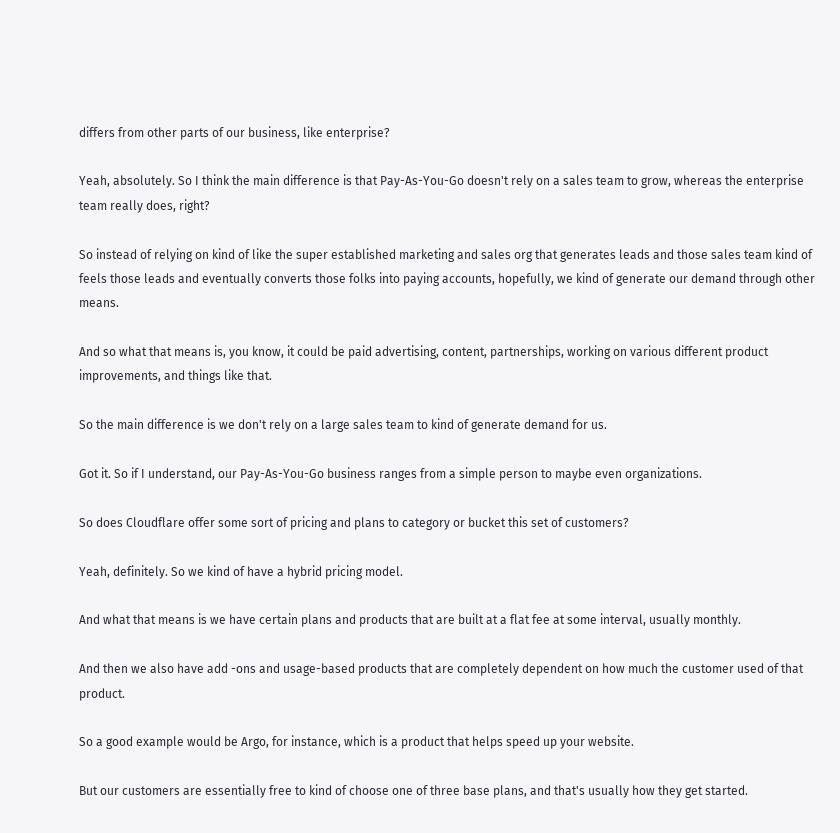differs from other parts of our business, like enterprise?

Yeah, absolutely. So I think the main difference is that Pay-As-You-Go doesn't rely on a sales team to grow, whereas the enterprise team really does, right?

So instead of relying on kind of like the super established marketing and sales org that generates leads and those sales team kind of feels those leads and eventually converts those folks into paying accounts, hopefully, we kind of generate our demand through other means.

And so what that means is, you know, it could be paid advertising, content, partnerships, working on various different product improvements, and things like that.

So the main difference is we don't rely on a large sales team to kind of generate demand for us.

Got it. So if I understand, our Pay-As-You-Go business ranges from a simple person to maybe even organizations.

So does Cloudflare offer some sort of pricing and plans to category or bucket this set of customers?

Yeah, definitely. So we kind of have a hybrid pricing model.

And what that means is we have certain plans and products that are built at a flat fee at some interval, usually monthly.

And then we also have add -ons and usage-based products that are completely dependent on how much the customer used of that product.

So a good example would be Argo, for instance, which is a product that helps speed up your website.

But our customers are essentially free to kind of choose one of three base plans, and that's usually how they get started.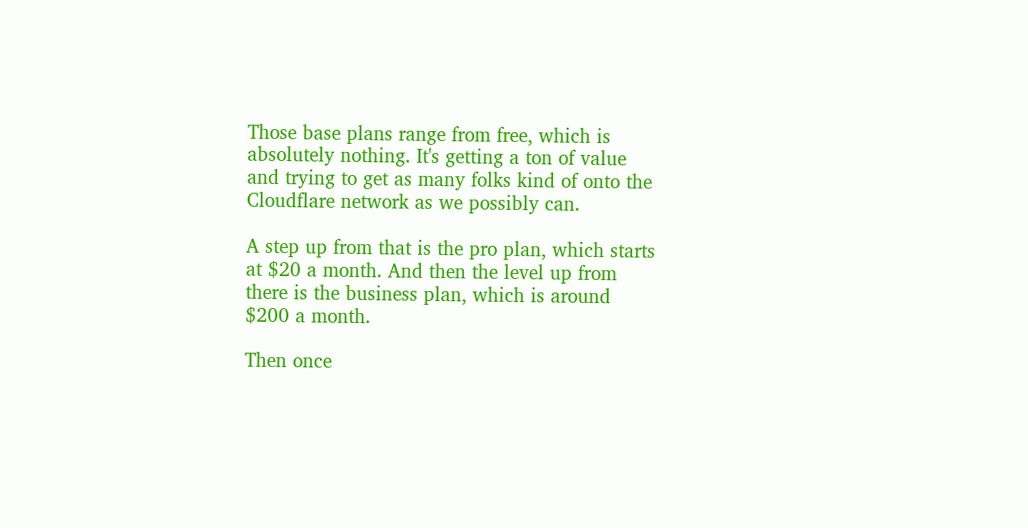Those base plans range from free, which is absolutely nothing. It's getting a ton of value and trying to get as many folks kind of onto the Cloudflare network as we possibly can.

A step up from that is the pro plan, which starts at $20 a month. And then the level up from there is the business plan, which is around $200 a month.

Then once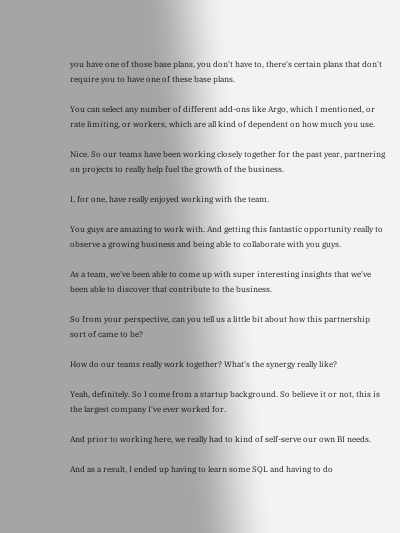you have one of those base plans, you don't have to, there's certain plans that don't require you to have one of these base plans.

You can select any number of different add-ons like Argo, which I mentioned, or rate limiting, or workers, which are all kind of dependent on how much you use.

Nice. So our teams have been working closely together for the past year, partnering on projects to really help fuel the growth of the business.

I, for one, have really enjoyed working with the team.

You guys are amazing to work with. And getting this fantastic opportunity really to observe a growing business and being able to collaborate with you guys.

As a team, we've been able to come up with super interesting insights that we've been able to discover that contribute to the business.

So from your perspective, can you tell us a little bit about how this partnership sort of came to be?

How do our teams really work together? What's the synergy really like?

Yeah, definitely. So I come from a startup background. So believe it or not, this is the largest company I've ever worked for.

And prior to working here, we really had to kind of self-serve our own BI needs.

And as a result, I ended up having to learn some SQL and having to do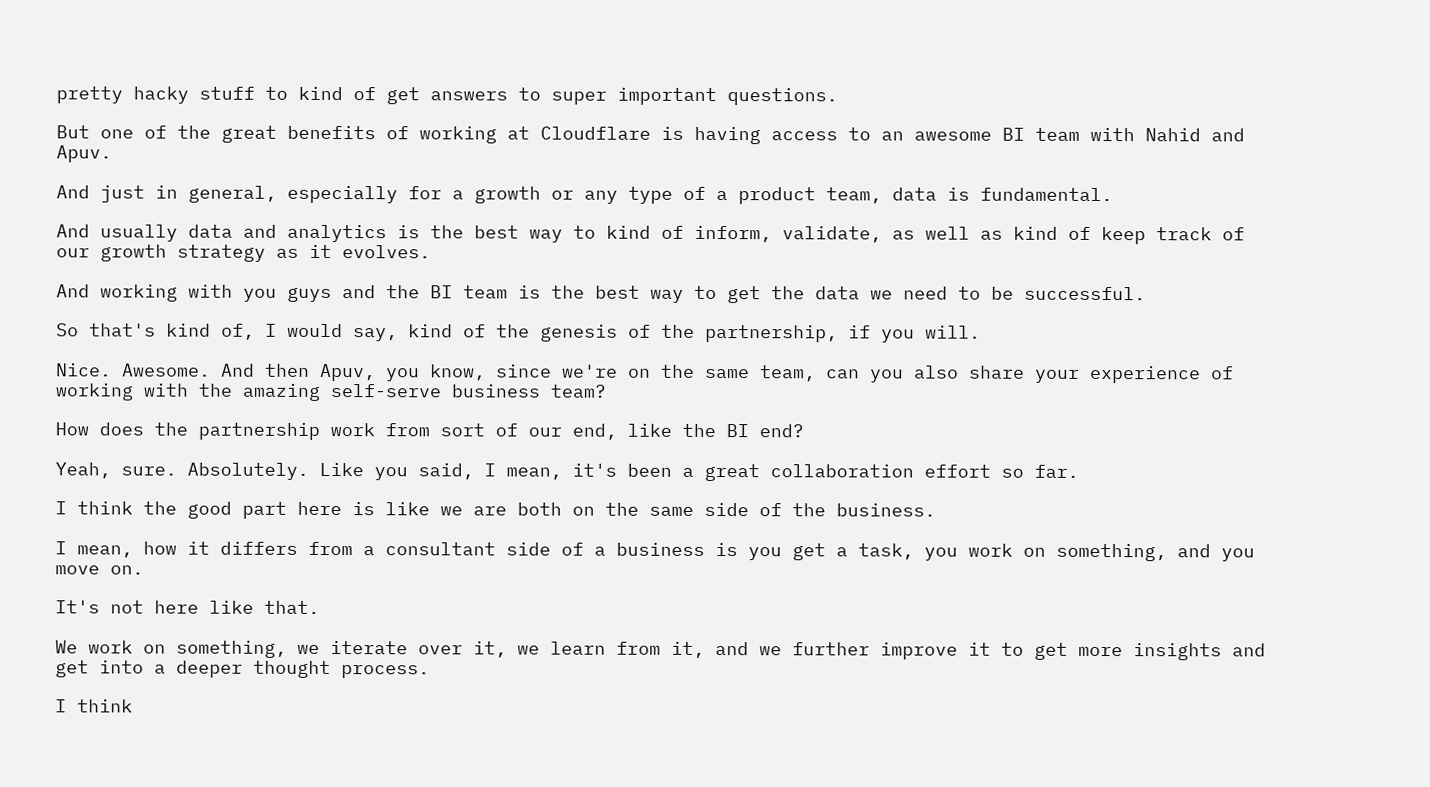pretty hacky stuff to kind of get answers to super important questions.

But one of the great benefits of working at Cloudflare is having access to an awesome BI team with Nahid and Apuv.

And just in general, especially for a growth or any type of a product team, data is fundamental.

And usually data and analytics is the best way to kind of inform, validate, as well as kind of keep track of our growth strategy as it evolves.

And working with you guys and the BI team is the best way to get the data we need to be successful.

So that's kind of, I would say, kind of the genesis of the partnership, if you will.

Nice. Awesome. And then Apuv, you know, since we're on the same team, can you also share your experience of working with the amazing self-serve business team?

How does the partnership work from sort of our end, like the BI end?

Yeah, sure. Absolutely. Like you said, I mean, it's been a great collaboration effort so far.

I think the good part here is like we are both on the same side of the business.

I mean, how it differs from a consultant side of a business is you get a task, you work on something, and you move on.

It's not here like that.

We work on something, we iterate over it, we learn from it, and we further improve it to get more insights and get into a deeper thought process.

I think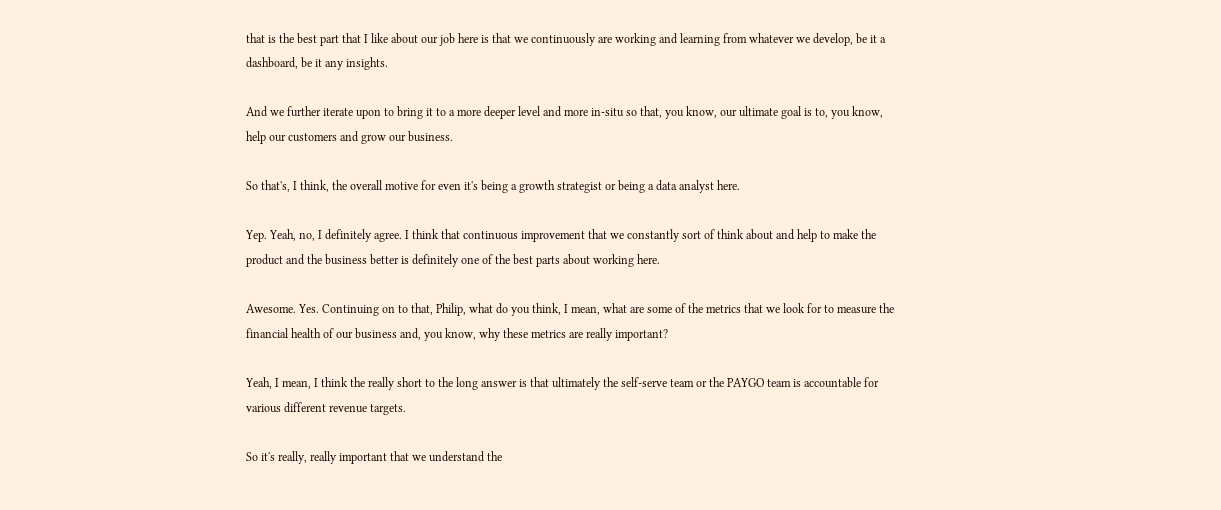that is the best part that I like about our job here is that we continuously are working and learning from whatever we develop, be it a dashboard, be it any insights.

And we further iterate upon to bring it to a more deeper level and more in-situ so that, you know, our ultimate goal is to, you know, help our customers and grow our business.

So that's, I think, the overall motive for even it's being a growth strategist or being a data analyst here.

Yep. Yeah, no, I definitely agree. I think that continuous improvement that we constantly sort of think about and help to make the product and the business better is definitely one of the best parts about working here.

Awesome. Yes. Continuing on to that, Philip, what do you think, I mean, what are some of the metrics that we look for to measure the financial health of our business and, you know, why these metrics are really important?

Yeah, I mean, I think the really short to the long answer is that ultimately the self-serve team or the PAYGO team is accountable for various different revenue targets.

So it's really, really important that we understand the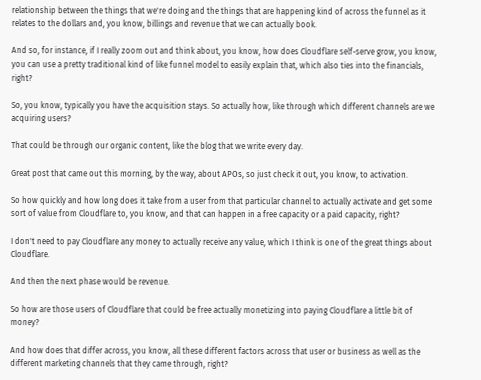relationship between the things that we're doing and the things that are happening kind of across the funnel as it relates to the dollars and, you know, billings and revenue that we can actually book.

And so, for instance, if I really zoom out and think about, you know, how does Cloudflare self-serve grow, you know, you can use a pretty traditional kind of like funnel model to easily explain that, which also ties into the financials, right?

So, you know, typically you have the acquisition stays. So actually how, like through which different channels are we acquiring users?

That could be through our organic content, like the blog that we write every day.

Great post that came out this morning, by the way, about APOs, so just check it out, you know, to activation.

So how quickly and how long does it take from a user from that particular channel to actually activate and get some sort of value from Cloudflare to, you know, and that can happen in a free capacity or a paid capacity, right?

I don't need to pay Cloudflare any money to actually receive any value, which I think is one of the great things about Cloudflare.

And then the next phase would be revenue.

So how are those users of Cloudflare that could be free actually monetizing into paying Cloudflare a little bit of money?

And how does that differ across, you know, all these different factors across that user or business as well as the different marketing channels that they came through, right?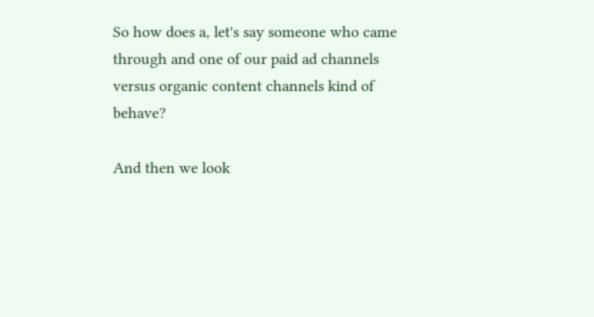So how does a, let's say someone who came through and one of our paid ad channels versus organic content channels kind of behave?

And then we look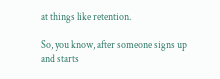at things like retention.

So, you know, after someone signs up and starts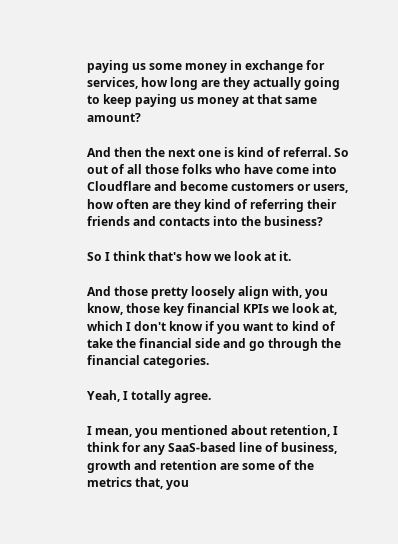paying us some money in exchange for services, how long are they actually going to keep paying us money at that same amount?

And then the next one is kind of referral. So out of all those folks who have come into Cloudflare and become customers or users, how often are they kind of referring their friends and contacts into the business?

So I think that's how we look at it.

And those pretty loosely align with, you know, those key financial KPIs we look at, which I don't know if you want to kind of take the financial side and go through the financial categories.

Yeah, I totally agree.

I mean, you mentioned about retention, I think for any SaaS-based line of business, growth and retention are some of the metrics that, you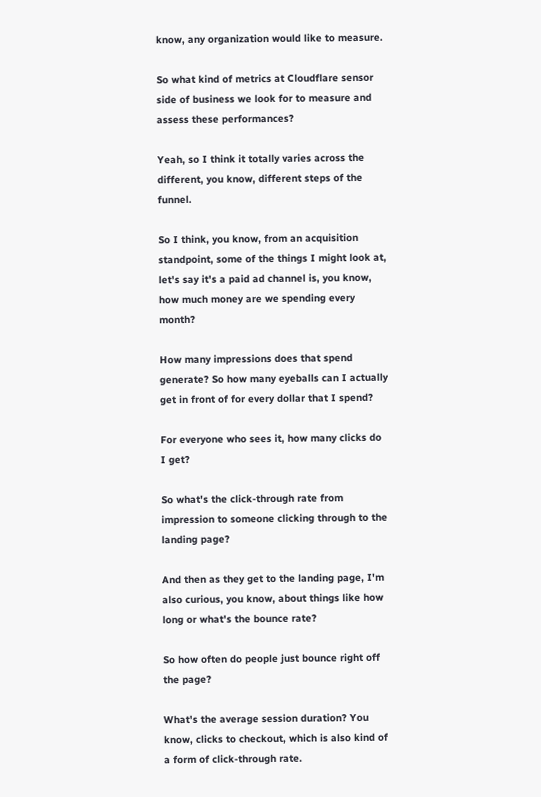know, any organization would like to measure.

So what kind of metrics at Cloudflare sensor side of business we look for to measure and assess these performances?

Yeah, so I think it totally varies across the different, you know, different steps of the funnel.

So I think, you know, from an acquisition standpoint, some of the things I might look at, let's say it's a paid ad channel is, you know, how much money are we spending every month?

How many impressions does that spend generate? So how many eyeballs can I actually get in front of for every dollar that I spend?

For everyone who sees it, how many clicks do I get?

So what's the click-through rate from impression to someone clicking through to the landing page?

And then as they get to the landing page, I'm also curious, you know, about things like how long or what's the bounce rate?

So how often do people just bounce right off the page?

What's the average session duration? You know, clicks to checkout, which is also kind of a form of click-through rate.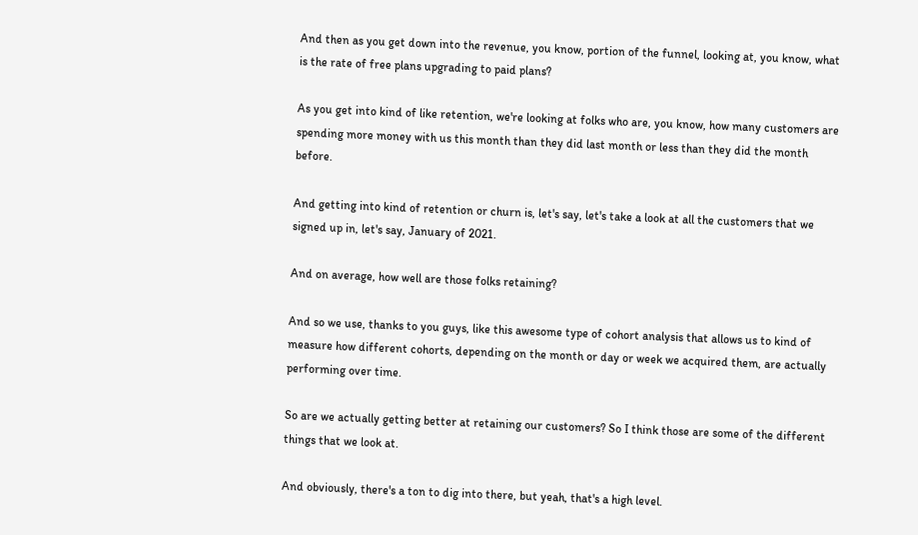And then as you get down into the revenue, you know, portion of the funnel, looking at, you know, what is the rate of free plans upgrading to paid plans?

As you get into kind of like retention, we're looking at folks who are, you know, how many customers are spending more money with us this month than they did last month or less than they did the month before.

And getting into kind of retention or churn is, let's say, let's take a look at all the customers that we signed up in, let's say, January of 2021.

And on average, how well are those folks retaining?

And so we use, thanks to you guys, like this awesome type of cohort analysis that allows us to kind of measure how different cohorts, depending on the month or day or week we acquired them, are actually performing over time.

So are we actually getting better at retaining our customers? So I think those are some of the different things that we look at.

And obviously, there's a ton to dig into there, but yeah, that's a high level.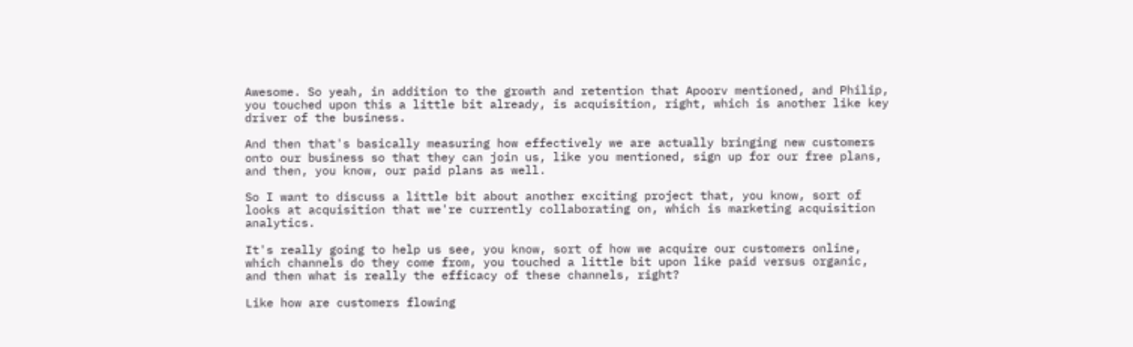Awesome. So yeah, in addition to the growth and retention that Apoorv mentioned, and Philip, you touched upon this a little bit already, is acquisition, right, which is another like key driver of the business.

And then that's basically measuring how effectively we are actually bringing new customers onto our business so that they can join us, like you mentioned, sign up for our free plans, and then, you know, our paid plans as well.

So I want to discuss a little bit about another exciting project that, you know, sort of looks at acquisition that we're currently collaborating on, which is marketing acquisition analytics.

It's really going to help us see, you know, sort of how we acquire our customers online, which channels do they come from, you touched a little bit upon like paid versus organic, and then what is really the efficacy of these channels, right?

Like how are customers flowing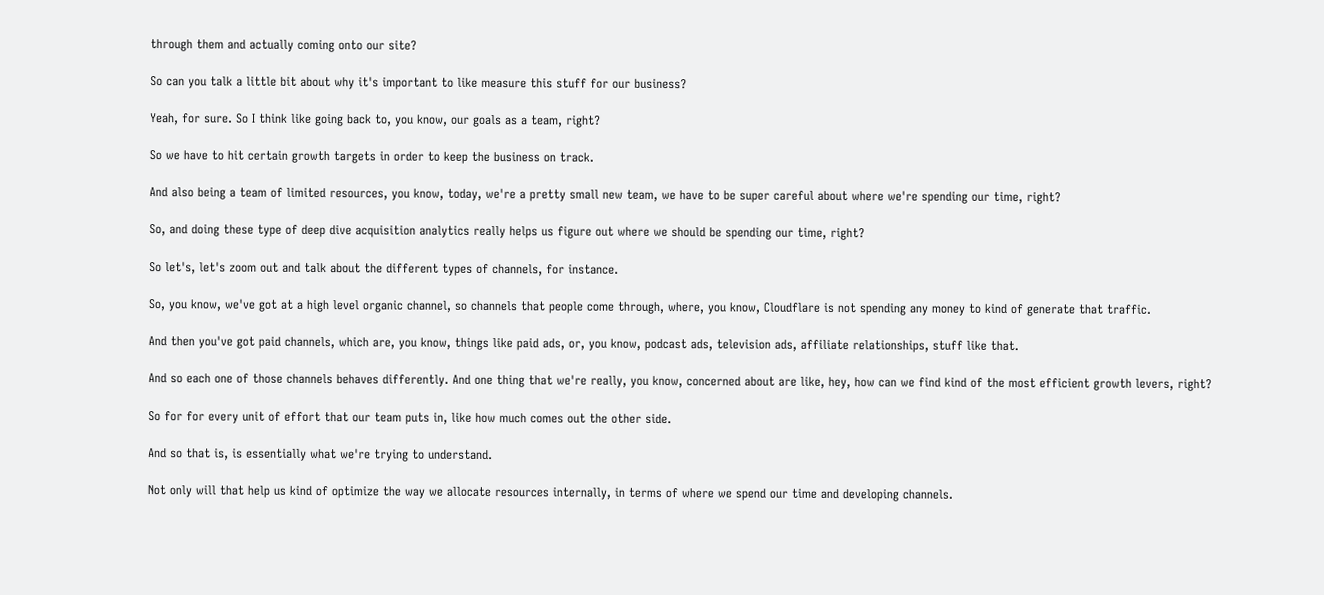through them and actually coming onto our site?

So can you talk a little bit about why it's important to like measure this stuff for our business?

Yeah, for sure. So I think like going back to, you know, our goals as a team, right?

So we have to hit certain growth targets in order to keep the business on track.

And also being a team of limited resources, you know, today, we're a pretty small new team, we have to be super careful about where we're spending our time, right?

So, and doing these type of deep dive acquisition analytics really helps us figure out where we should be spending our time, right?

So let's, let's zoom out and talk about the different types of channels, for instance.

So, you know, we've got at a high level organic channel, so channels that people come through, where, you know, Cloudflare is not spending any money to kind of generate that traffic.

And then you've got paid channels, which are, you know, things like paid ads, or, you know, podcast ads, television ads, affiliate relationships, stuff like that.

And so each one of those channels behaves differently. And one thing that we're really, you know, concerned about are like, hey, how can we find kind of the most efficient growth levers, right?

So for for every unit of effort that our team puts in, like how much comes out the other side.

And so that is, is essentially what we're trying to understand.

Not only will that help us kind of optimize the way we allocate resources internally, in terms of where we spend our time and developing channels.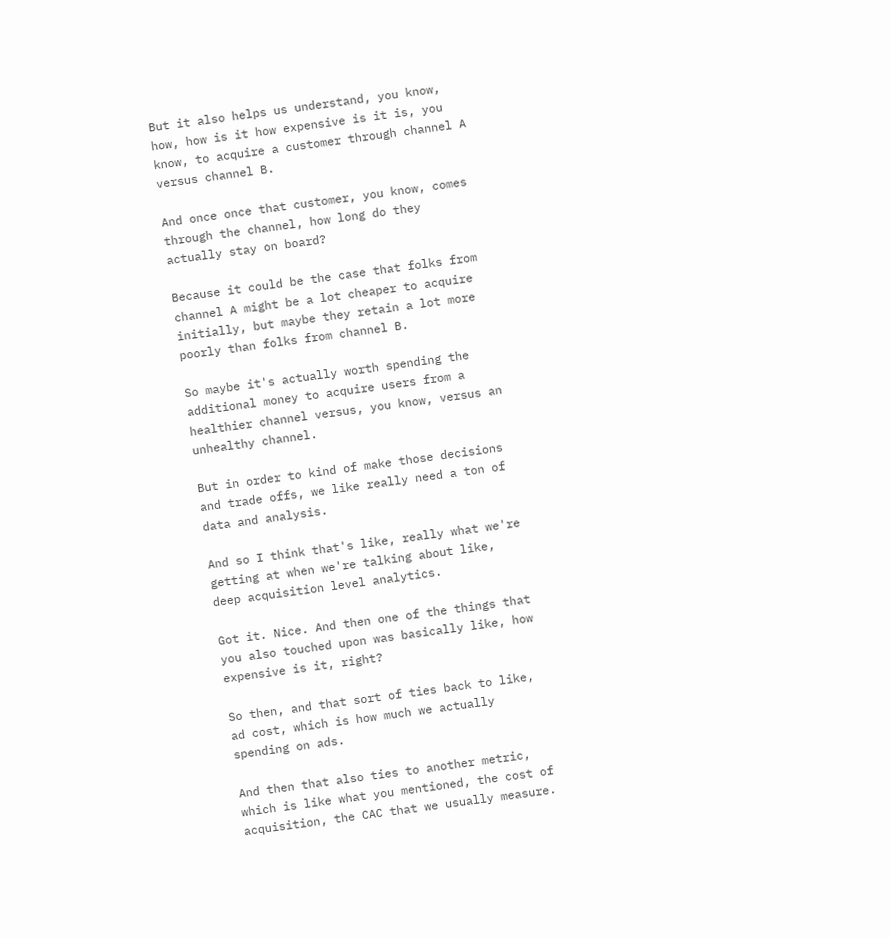But it also helps us understand, you know, how, how is it how expensive is it is, you know, to acquire a customer through channel A versus channel B.

And once once that customer, you know, comes through the channel, how long do they actually stay on board?

Because it could be the case that folks from channel A might be a lot cheaper to acquire initially, but maybe they retain a lot more poorly than folks from channel B.

So maybe it's actually worth spending the additional money to acquire users from a healthier channel versus, you know, versus an unhealthy channel.

But in order to kind of make those decisions and trade offs, we like really need a ton of data and analysis.

And so I think that's like, really what we're getting at when we're talking about like, deep acquisition level analytics.

Got it. Nice. And then one of the things that you also touched upon was basically like, how expensive is it, right?

So then, and that sort of ties back to like, ad cost, which is how much we actually spending on ads.

And then that also ties to another metric, which is like what you mentioned, the cost of acquisition, the CAC that we usually measure.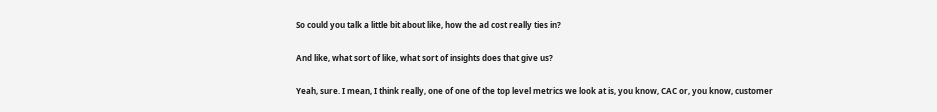So could you talk a little bit about like, how the ad cost really ties in?

And like, what sort of like, what sort of insights does that give us?

Yeah, sure. I mean, I think really, one of one of the top level metrics we look at is, you know, CAC or, you know, customer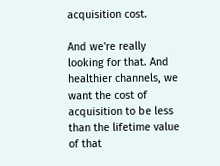acquisition cost.

And we're really looking for that. And healthier channels, we want the cost of acquisition to be less than the lifetime value of that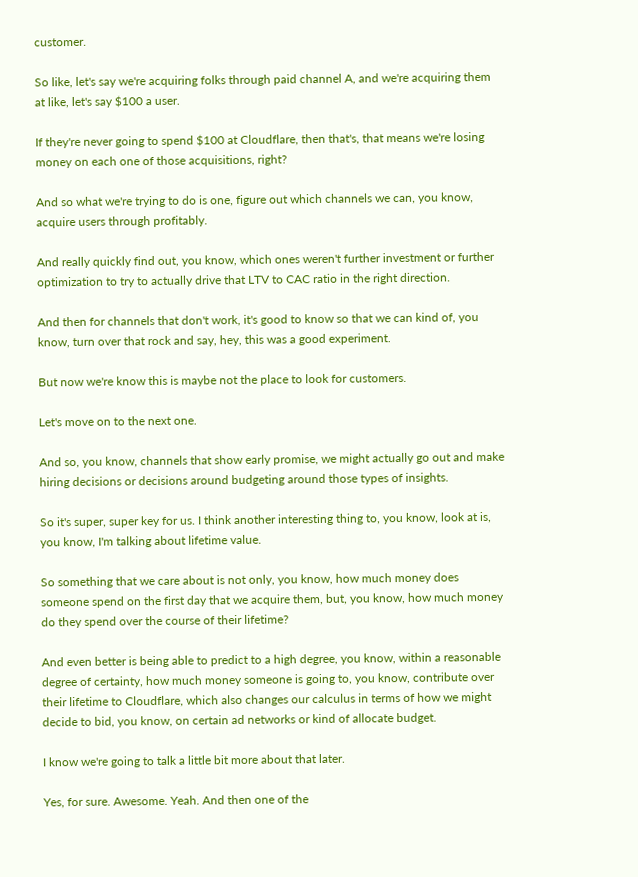customer.

So like, let's say we're acquiring folks through paid channel A, and we're acquiring them at like, let's say $100 a user.

If they're never going to spend $100 at Cloudflare, then that's, that means we're losing money on each one of those acquisitions, right?

And so what we're trying to do is one, figure out which channels we can, you know, acquire users through profitably.

And really quickly find out, you know, which ones weren't further investment or further optimization to try to actually drive that LTV to CAC ratio in the right direction.

And then for channels that don't work, it's good to know so that we can kind of, you know, turn over that rock and say, hey, this was a good experiment.

But now we're know this is maybe not the place to look for customers.

Let's move on to the next one.

And so, you know, channels that show early promise, we might actually go out and make hiring decisions or decisions around budgeting around those types of insights.

So it's super, super key for us. I think another interesting thing to, you know, look at is, you know, I'm talking about lifetime value.

So something that we care about is not only, you know, how much money does someone spend on the first day that we acquire them, but, you know, how much money do they spend over the course of their lifetime?

And even better is being able to predict to a high degree, you know, within a reasonable degree of certainty, how much money someone is going to, you know, contribute over their lifetime to Cloudflare, which also changes our calculus in terms of how we might decide to bid, you know, on certain ad networks or kind of allocate budget.

I know we're going to talk a little bit more about that later.

Yes, for sure. Awesome. Yeah. And then one of the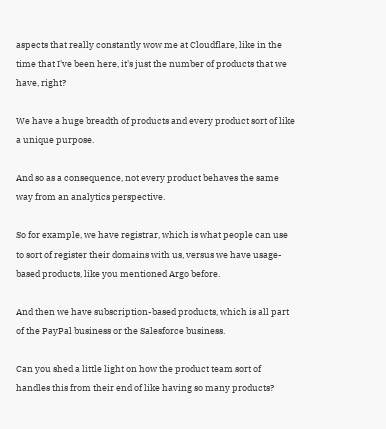aspects that really constantly wow me at Cloudflare, like in the time that I've been here, it's just the number of products that we have, right?

We have a huge breadth of products and every product sort of like a unique purpose.

And so as a consequence, not every product behaves the same way from an analytics perspective.

So for example, we have registrar, which is what people can use to sort of register their domains with us, versus we have usage-based products, like you mentioned Argo before.

And then we have subscription-based products, which is all part of the PayPal business or the Salesforce business.

Can you shed a little light on how the product team sort of handles this from their end of like having so many products?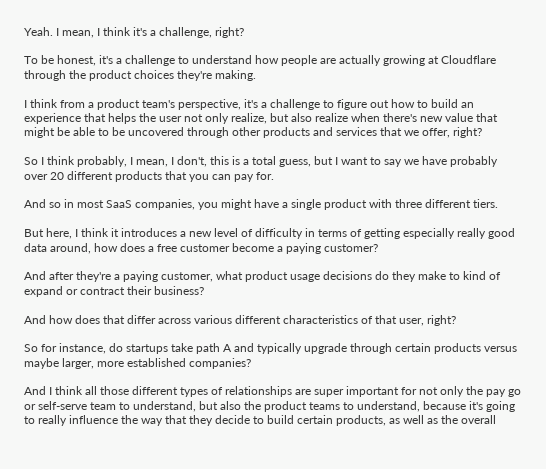Yeah. I mean, I think it's a challenge, right?

To be honest, it's a challenge to understand how people are actually growing at Cloudflare through the product choices they're making.

I think from a product team's perspective, it's a challenge to figure out how to build an experience that helps the user not only realize, but also realize when there's new value that might be able to be uncovered through other products and services that we offer, right?

So I think probably, I mean, I don't, this is a total guess, but I want to say we have probably over 20 different products that you can pay for.

And so in most SaaS companies, you might have a single product with three different tiers.

But here, I think it introduces a new level of difficulty in terms of getting especially really good data around, how does a free customer become a paying customer?

And after they're a paying customer, what product usage decisions do they make to kind of expand or contract their business?

And how does that differ across various different characteristics of that user, right?

So for instance, do startups take path A and typically upgrade through certain products versus maybe larger, more established companies?

And I think all those different types of relationships are super important for not only the pay go or self-serve team to understand, but also the product teams to understand, because it's going to really influence the way that they decide to build certain products, as well as the overall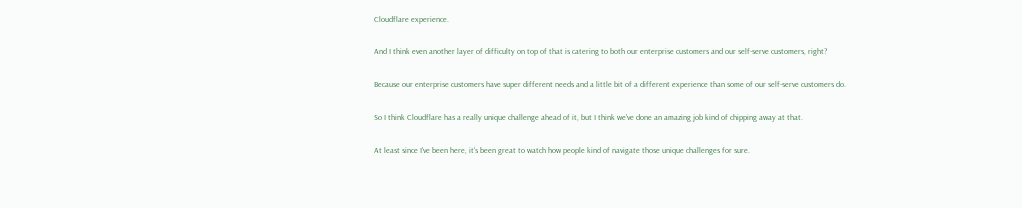Cloudflare experience.

And I think even another layer of difficulty on top of that is catering to both our enterprise customers and our self-serve customers, right?

Because our enterprise customers have super different needs and a little bit of a different experience than some of our self-serve customers do.

So I think Cloudflare has a really unique challenge ahead of it, but I think we've done an amazing job kind of chipping away at that.

At least since I've been here, it's been great to watch how people kind of navigate those unique challenges for sure.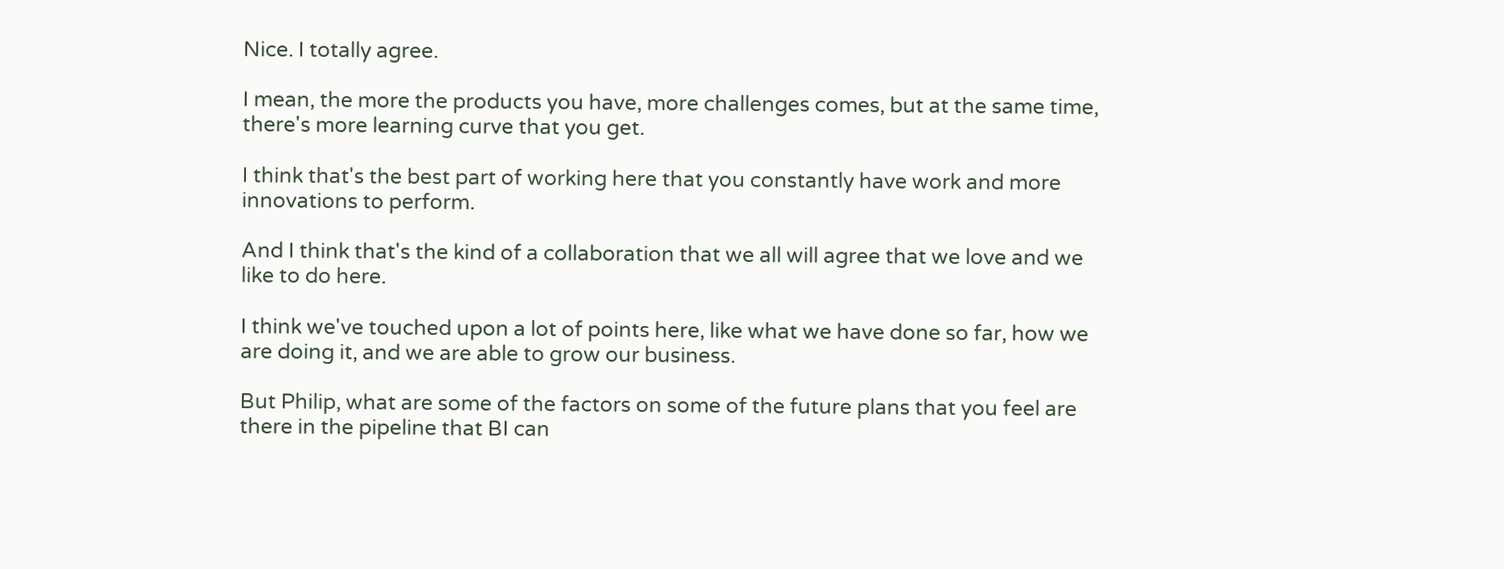Nice. I totally agree.

I mean, the more the products you have, more challenges comes, but at the same time, there's more learning curve that you get.

I think that's the best part of working here that you constantly have work and more innovations to perform.

And I think that's the kind of a collaboration that we all will agree that we love and we like to do here.

I think we've touched upon a lot of points here, like what we have done so far, how we are doing it, and we are able to grow our business.

But Philip, what are some of the factors on some of the future plans that you feel are there in the pipeline that BI can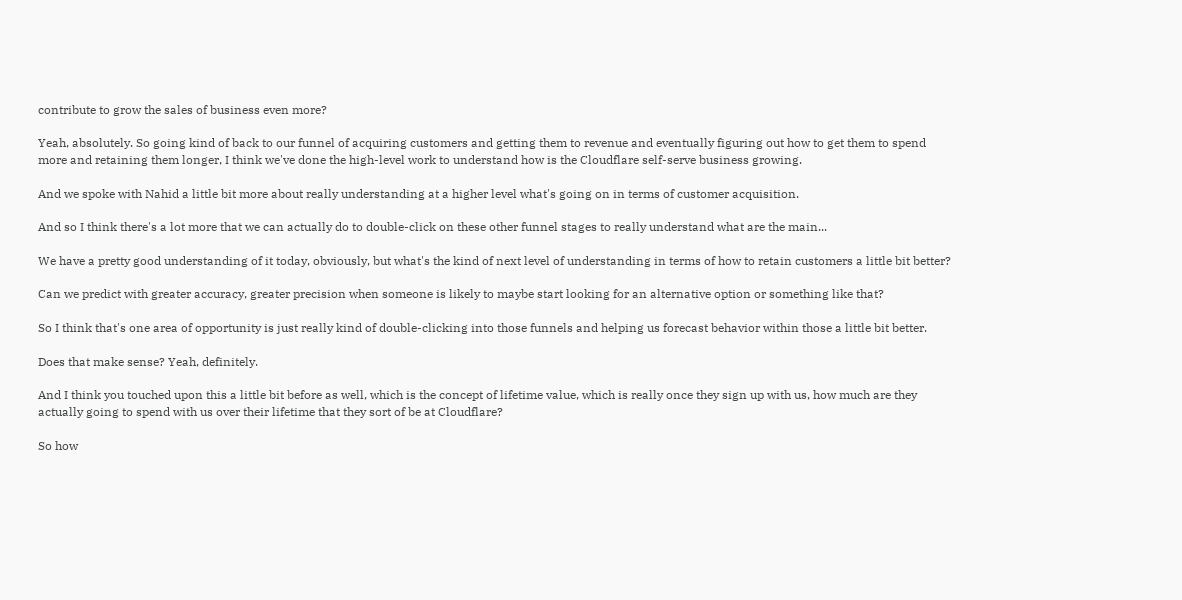contribute to grow the sales of business even more?

Yeah, absolutely. So going kind of back to our funnel of acquiring customers and getting them to revenue and eventually figuring out how to get them to spend more and retaining them longer, I think we've done the high-level work to understand how is the Cloudflare self-serve business growing.

And we spoke with Nahid a little bit more about really understanding at a higher level what's going on in terms of customer acquisition.

And so I think there's a lot more that we can actually do to double-click on these other funnel stages to really understand what are the main...

We have a pretty good understanding of it today, obviously, but what's the kind of next level of understanding in terms of how to retain customers a little bit better?

Can we predict with greater accuracy, greater precision when someone is likely to maybe start looking for an alternative option or something like that?

So I think that's one area of opportunity is just really kind of double-clicking into those funnels and helping us forecast behavior within those a little bit better.

Does that make sense? Yeah, definitely.

And I think you touched upon this a little bit before as well, which is the concept of lifetime value, which is really once they sign up with us, how much are they actually going to spend with us over their lifetime that they sort of be at Cloudflare?

So how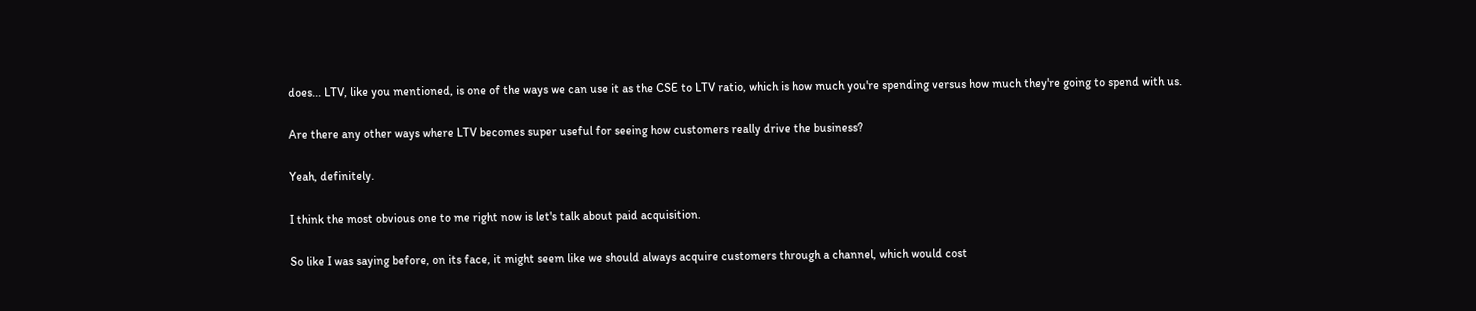does... LTV, like you mentioned, is one of the ways we can use it as the CSE to LTV ratio, which is how much you're spending versus how much they're going to spend with us.

Are there any other ways where LTV becomes super useful for seeing how customers really drive the business?

Yeah, definitely.

I think the most obvious one to me right now is let's talk about paid acquisition.

So like I was saying before, on its face, it might seem like we should always acquire customers through a channel, which would cost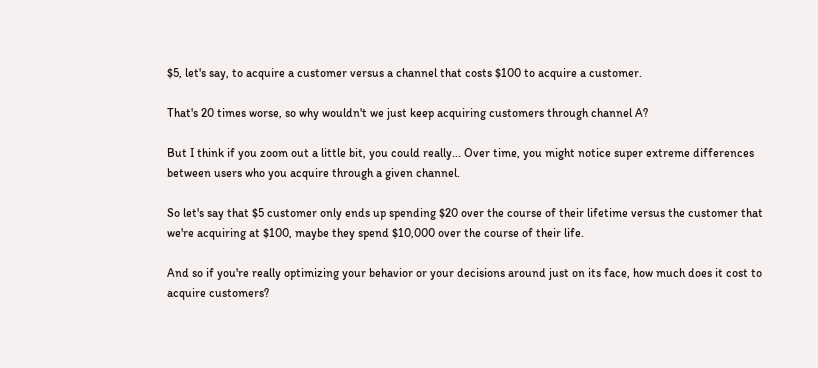$5, let's say, to acquire a customer versus a channel that costs $100 to acquire a customer.

That's 20 times worse, so why wouldn't we just keep acquiring customers through channel A?

But I think if you zoom out a little bit, you could really... Over time, you might notice super extreme differences between users who you acquire through a given channel.

So let's say that $5 customer only ends up spending $20 over the course of their lifetime versus the customer that we're acquiring at $100, maybe they spend $10,000 over the course of their life.

And so if you're really optimizing your behavior or your decisions around just on its face, how much does it cost to acquire customers?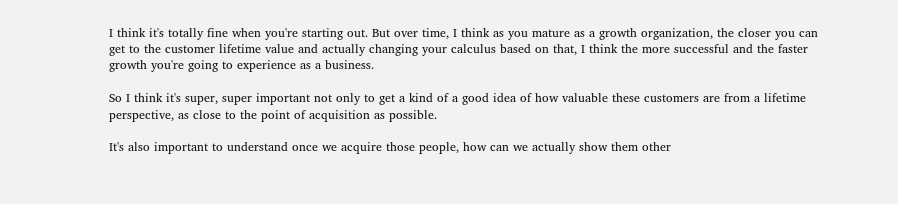I think it's totally fine when you're starting out. But over time, I think as you mature as a growth organization, the closer you can get to the customer lifetime value and actually changing your calculus based on that, I think the more successful and the faster growth you're going to experience as a business.

So I think it's super, super important not only to get a kind of a good idea of how valuable these customers are from a lifetime perspective, as close to the point of acquisition as possible.

It's also important to understand once we acquire those people, how can we actually show them other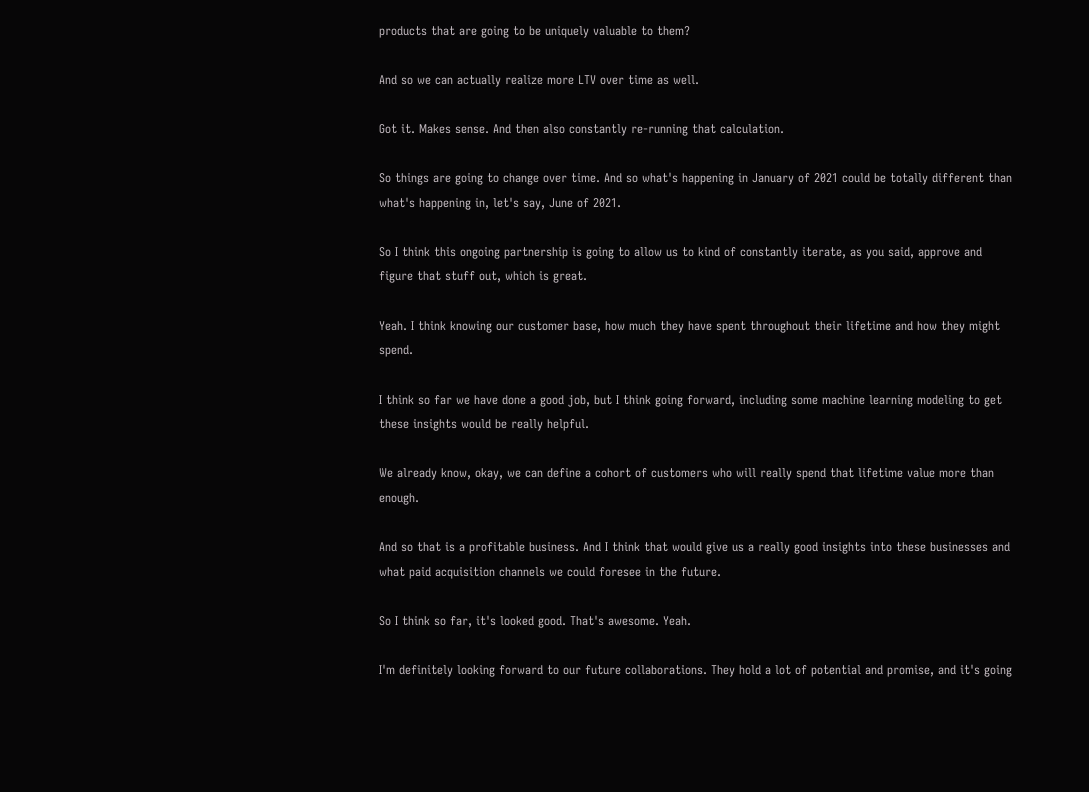products that are going to be uniquely valuable to them?

And so we can actually realize more LTV over time as well.

Got it. Makes sense. And then also constantly re-running that calculation.

So things are going to change over time. And so what's happening in January of 2021 could be totally different than what's happening in, let's say, June of 2021.

So I think this ongoing partnership is going to allow us to kind of constantly iterate, as you said, approve and figure that stuff out, which is great.

Yeah. I think knowing our customer base, how much they have spent throughout their lifetime and how they might spend.

I think so far we have done a good job, but I think going forward, including some machine learning modeling to get these insights would be really helpful.

We already know, okay, we can define a cohort of customers who will really spend that lifetime value more than enough.

And so that is a profitable business. And I think that would give us a really good insights into these businesses and what paid acquisition channels we could foresee in the future.

So I think so far, it's looked good. That's awesome. Yeah.

I'm definitely looking forward to our future collaborations. They hold a lot of potential and promise, and it's going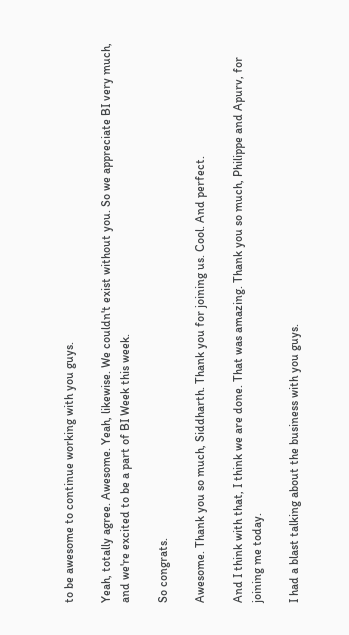to be awesome to continue working with you guys.

Yeah, totally agree. Awesome. Yeah, likewise. We couldn't exist without you. So we appreciate BI very much, and we're excited to be a part of BI Week this week.

So congrats.

Awesome. Thank you so much, Siddharth. Thank you for joining us. Cool. And perfect.

And I think with that, I think we are done. That was amazing. Thank you so much, Philippe and Apurv, for joining me today.

I had a blast talking about the business with you guys.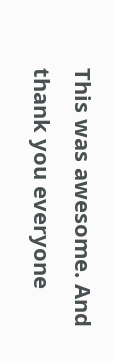This was awesome. And thank you everyone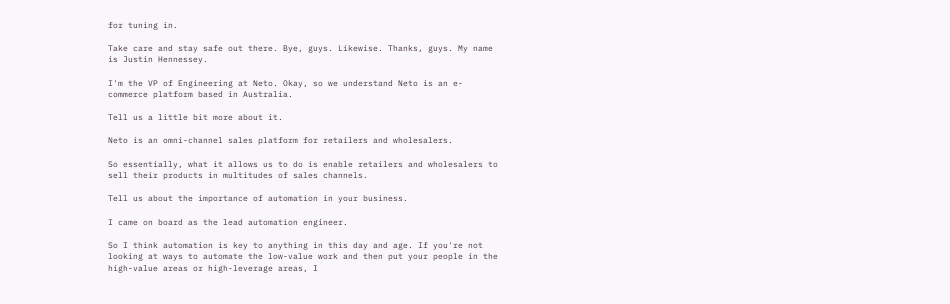for tuning in.

Take care and stay safe out there. Bye, guys. Likewise. Thanks, guys. My name is Justin Hennessey.

I'm the VP of Engineering at Neto. Okay, so we understand Neto is an e-commerce platform based in Australia.

Tell us a little bit more about it.

Neto is an omni-channel sales platform for retailers and wholesalers.

So essentially, what it allows us to do is enable retailers and wholesalers to sell their products in multitudes of sales channels.

Tell us about the importance of automation in your business.

I came on board as the lead automation engineer.

So I think automation is key to anything in this day and age. If you're not looking at ways to automate the low-value work and then put your people in the high-value areas or high-leverage areas, I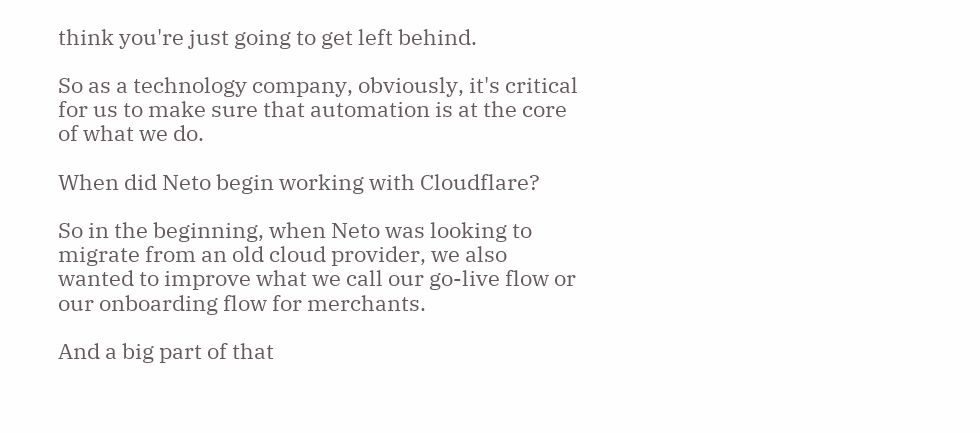think you're just going to get left behind.

So as a technology company, obviously, it's critical for us to make sure that automation is at the core of what we do.

When did Neto begin working with Cloudflare?

So in the beginning, when Neto was looking to migrate from an old cloud provider, we also wanted to improve what we call our go-live flow or our onboarding flow for merchants.

And a big part of that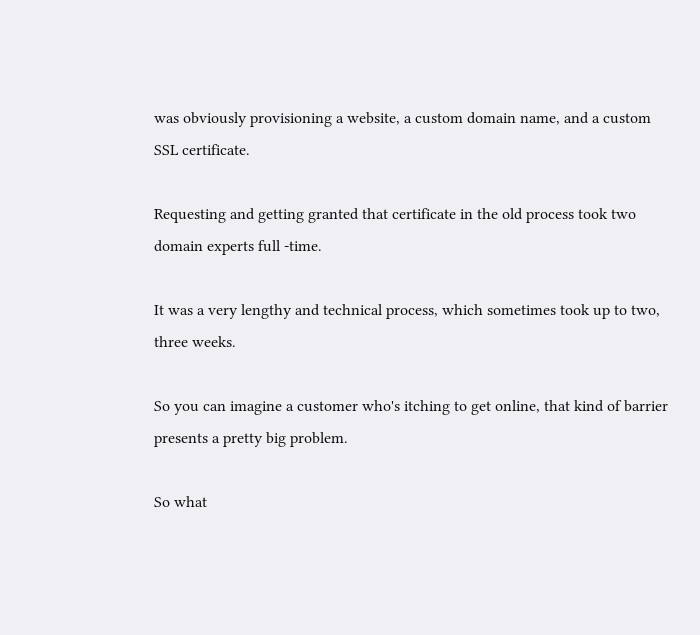was obviously provisioning a website, a custom domain name, and a custom SSL certificate.

Requesting and getting granted that certificate in the old process took two domain experts full -time.

It was a very lengthy and technical process, which sometimes took up to two, three weeks.

So you can imagine a customer who's itching to get online, that kind of barrier presents a pretty big problem.

So what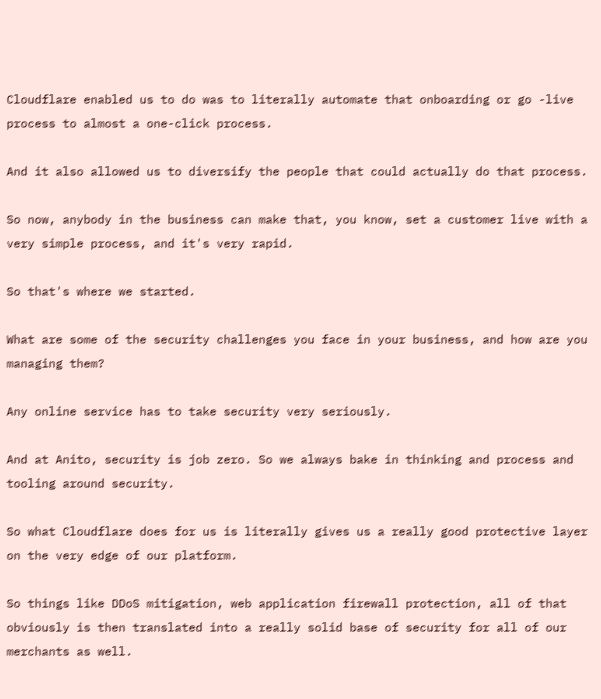Cloudflare enabled us to do was to literally automate that onboarding or go -live process to almost a one-click process.

And it also allowed us to diversify the people that could actually do that process.

So now, anybody in the business can make that, you know, set a customer live with a very simple process, and it's very rapid.

So that's where we started.

What are some of the security challenges you face in your business, and how are you managing them?

Any online service has to take security very seriously.

And at Anito, security is job zero. So we always bake in thinking and process and tooling around security.

So what Cloudflare does for us is literally gives us a really good protective layer on the very edge of our platform.

So things like DDoS mitigation, web application firewall protection, all of that obviously is then translated into a really solid base of security for all of our merchants as well.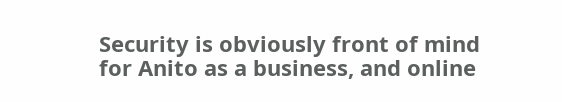Security is obviously front of mind for Anito as a business, and online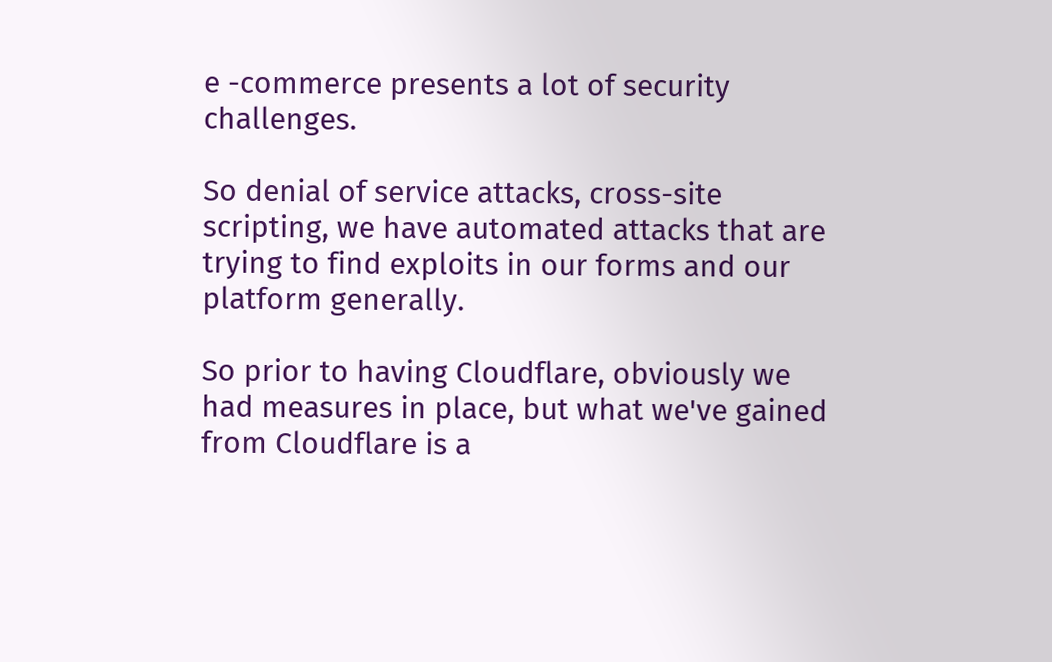e -commerce presents a lot of security challenges.

So denial of service attacks, cross-site scripting, we have automated attacks that are trying to find exploits in our forms and our platform generally.

So prior to having Cloudflare, obviously we had measures in place, but what we've gained from Cloudflare is a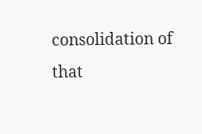consolidation of that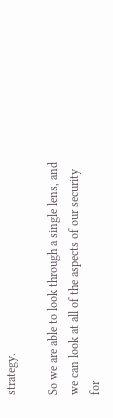strategy.

So we are able to look through a single lens, and we can look at all of the aspects of our security for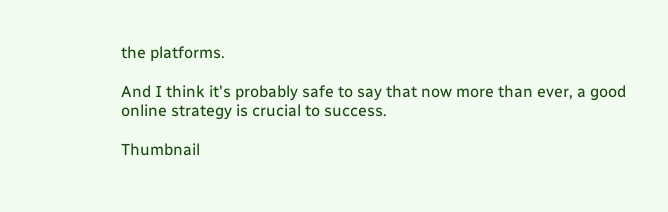the platforms.

And I think it's probably safe to say that now more than ever, a good online strategy is crucial to success.

Thumbnail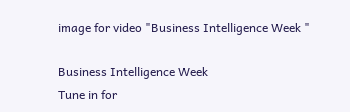image for video "Business Intelligence Week "

Business Intelligence Week
Tune in for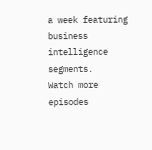a week featuring business intelligence segments.
Watch more episodes